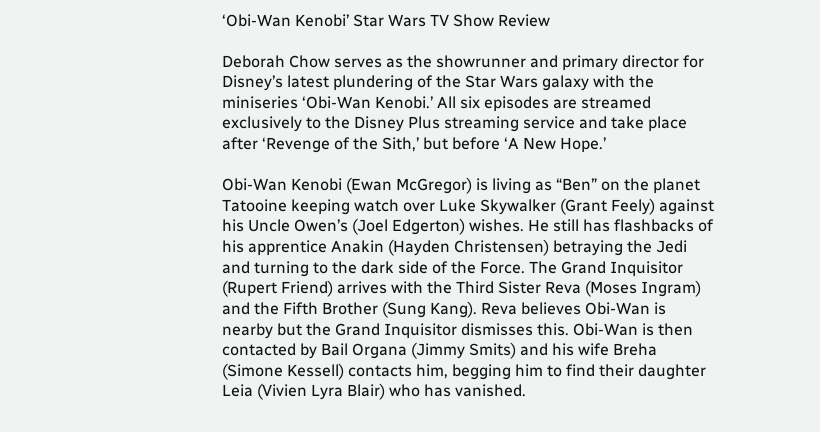‘Obi-Wan Kenobi’ Star Wars TV Show Review

Deborah Chow serves as the showrunner and primary director for Disney’s latest plundering of the Star Wars galaxy with the miniseries ‘Obi-Wan Kenobi.’ All six episodes are streamed exclusively to the Disney Plus streaming service and take place after ‘Revenge of the Sith,’ but before ‘A New Hope.’

Obi-Wan Kenobi (Ewan McGregor) is living as “Ben” on the planet Tatooine keeping watch over Luke Skywalker (Grant Feely) against his Uncle Owen’s (Joel Edgerton) wishes. He still has flashbacks of his apprentice Anakin (Hayden Christensen) betraying the Jedi and turning to the dark side of the Force. The Grand Inquisitor (Rupert Friend) arrives with the Third Sister Reva (Moses Ingram) and the Fifth Brother (Sung Kang). Reva believes Obi-Wan is nearby but the Grand Inquisitor dismisses this. Obi-Wan is then contacted by Bail Organa (Jimmy Smits) and his wife Breha (Simone Kessell) contacts him, begging him to find their daughter Leia (Vivien Lyra Blair) who has vanished.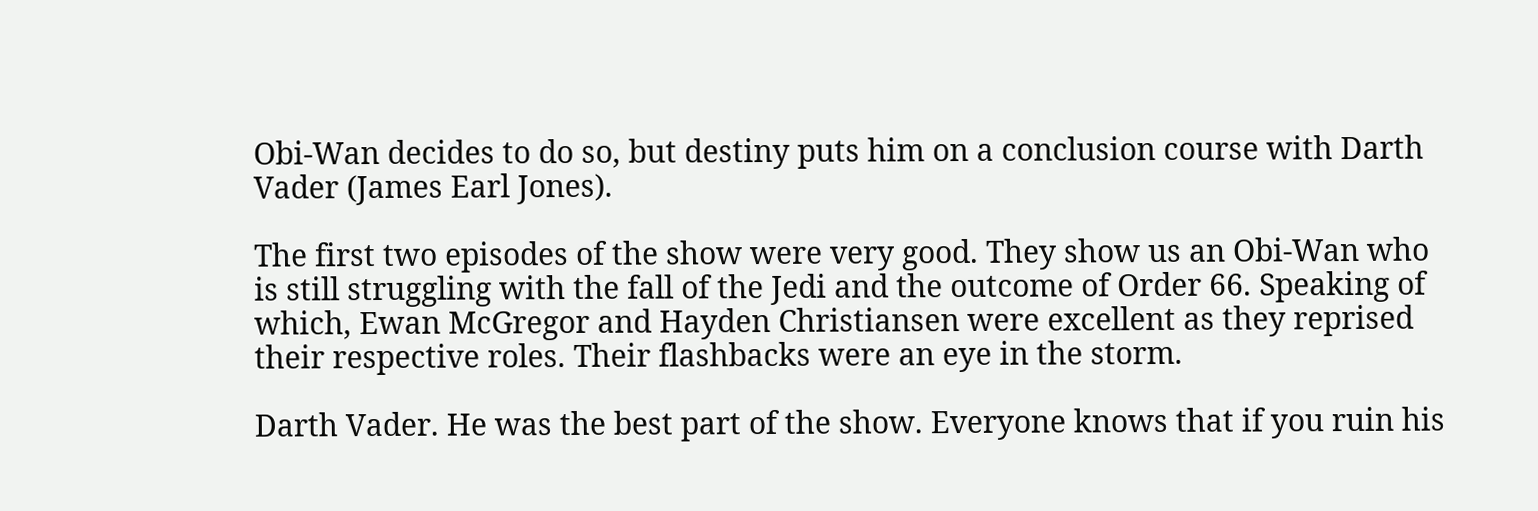Obi-Wan decides to do so, but destiny puts him on a conclusion course with Darth Vader (James Earl Jones).

The first two episodes of the show were very good. They show us an Obi-Wan who is still struggling with the fall of the Jedi and the outcome of Order 66. Speaking of which, Ewan McGregor and Hayden Christiansen were excellent as they reprised their respective roles. Their flashbacks were an eye in the storm.

Darth Vader. He was the best part of the show. Everyone knows that if you ruin his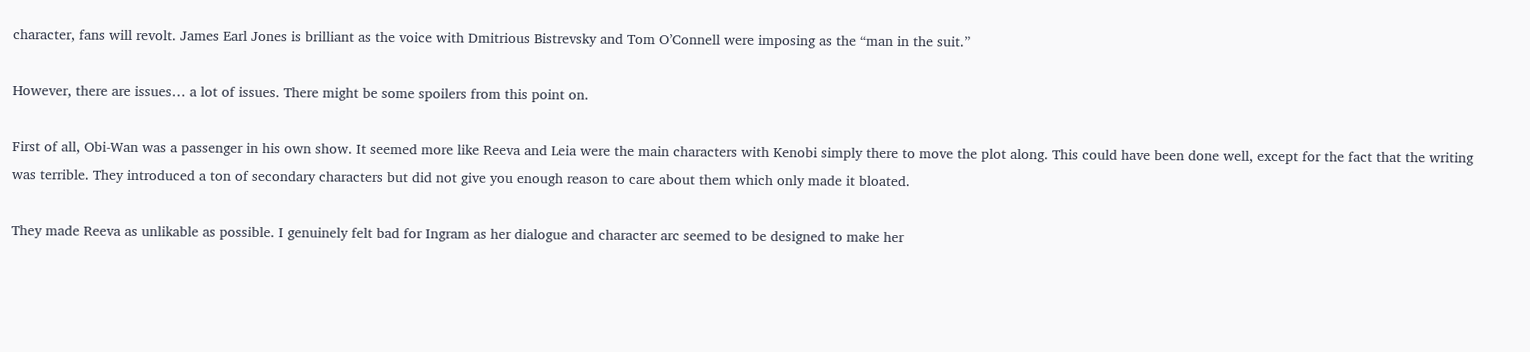character, fans will revolt. James Earl Jones is brilliant as the voice with Dmitrious Bistrevsky and Tom O’Connell were imposing as the “man in the suit.”

However, there are issues… a lot of issues. There might be some spoilers from this point on.

First of all, Obi-Wan was a passenger in his own show. It seemed more like Reeva and Leia were the main characters with Kenobi simply there to move the plot along. This could have been done well, except for the fact that the writing was terrible. They introduced a ton of secondary characters but did not give you enough reason to care about them which only made it bloated.

They made Reeva as unlikable as possible. I genuinely felt bad for Ingram as her dialogue and character arc seemed to be designed to make her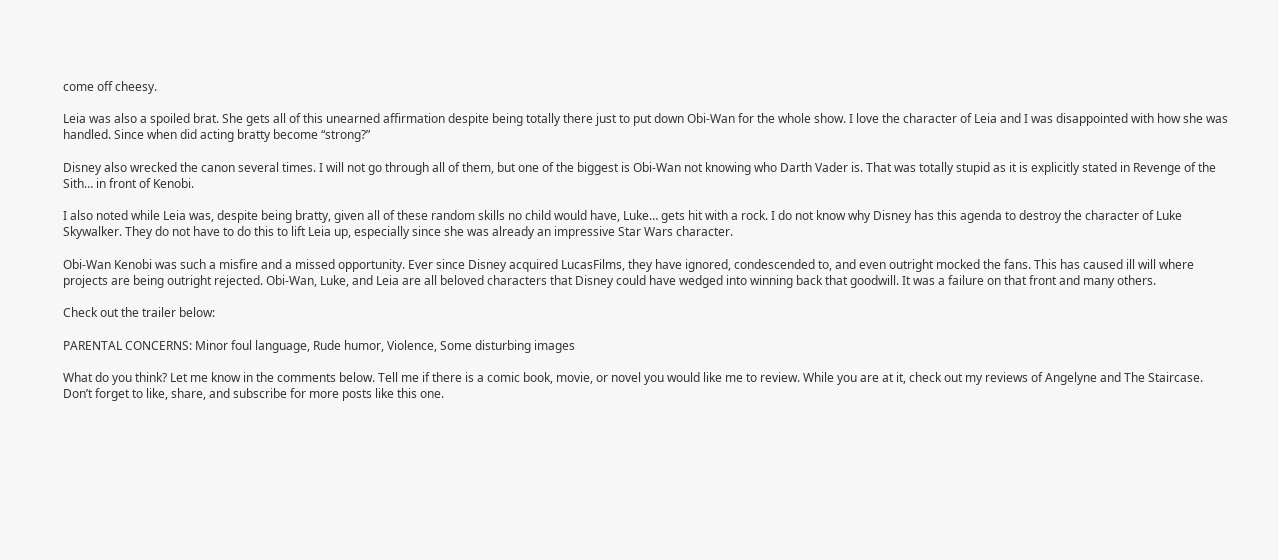come off cheesy.

Leia was also a spoiled brat. She gets all of this unearned affirmation despite being totally there just to put down Obi-Wan for the whole show. I love the character of Leia and I was disappointed with how she was handled. Since when did acting bratty become “strong?”

Disney also wrecked the canon several times. I will not go through all of them, but one of the biggest is Obi-Wan not knowing who Darth Vader is. That was totally stupid as it is explicitly stated in Revenge of the Sith… in front of Kenobi.

I also noted while Leia was, despite being bratty, given all of these random skills no child would have, Luke… gets hit with a rock. I do not know why Disney has this agenda to destroy the character of Luke Skywalker. They do not have to do this to lift Leia up, especially since she was already an impressive Star Wars character.

Obi-Wan Kenobi was such a misfire and a missed opportunity. Ever since Disney acquired LucasFilms, they have ignored, condescended to, and even outright mocked the fans. This has caused ill will where projects are being outright rejected. Obi-Wan, Luke, and Leia are all beloved characters that Disney could have wedged into winning back that goodwill. It was a failure on that front and many others.

Check out the trailer below:

PARENTAL CONCERNS: Minor foul language, Rude humor, Violence, Some disturbing images

What do you think? Let me know in the comments below. Tell me if there is a comic book, movie, or novel you would like me to review. While you are at it, check out my reviews of Angelyne and The Staircase. Don’t forget to like, share, and subscribe for more posts like this one.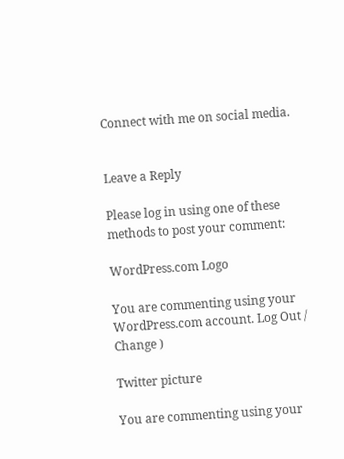Connect with me on social media.


Leave a Reply

Please log in using one of these methods to post your comment:

WordPress.com Logo

You are commenting using your WordPress.com account. Log Out /  Change )

Twitter picture

You are commenting using your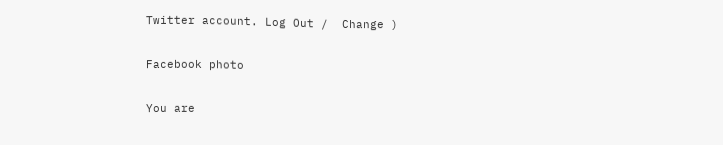Twitter account. Log Out /  Change )

Facebook photo

You are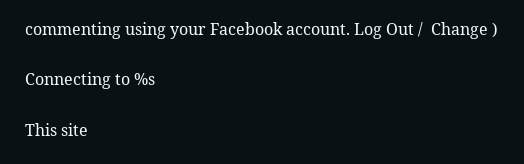commenting using your Facebook account. Log Out /  Change )

Connecting to %s

This site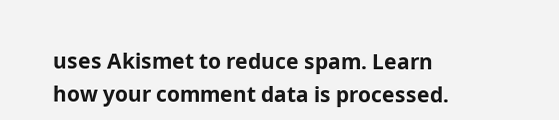uses Akismet to reduce spam. Learn how your comment data is processed.